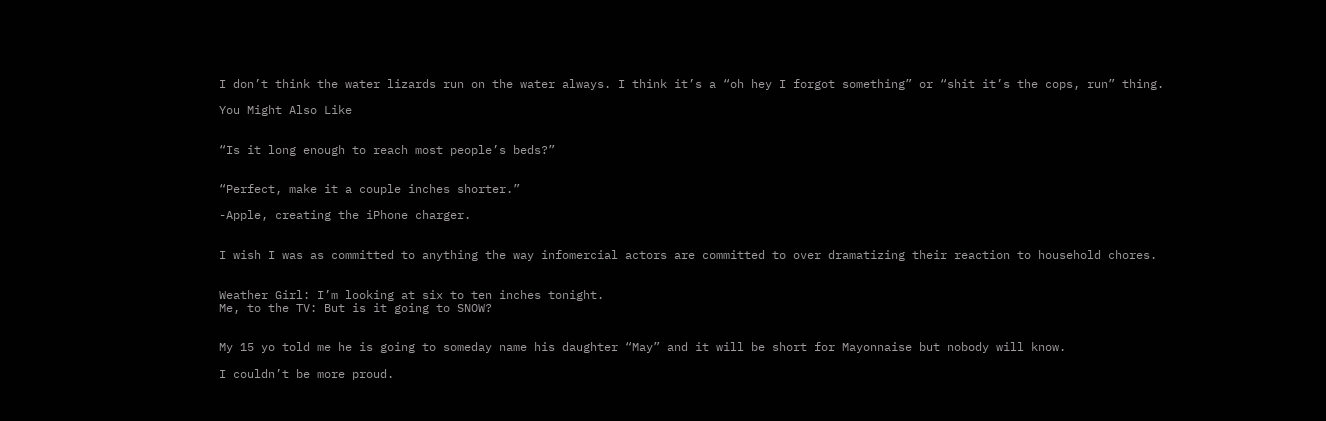I don’t think the water lizards run on the water always. I think it’s a “oh hey I forgot something” or “shit it’s the cops, run” thing.

You Might Also Like


“Is it long enough to reach most people’s beds?”


“Perfect, make it a couple inches shorter.”

-Apple, creating the iPhone charger.


I wish I was as committed to anything the way infomercial actors are committed to over dramatizing their reaction to household chores.


Weather Girl: I’m looking at six to ten inches tonight.
Me, to the TV: But is it going to SNOW?


My 15 yo told me he is going to someday name his daughter “May” and it will be short for Mayonnaise but nobody will know.

I couldn’t be more proud.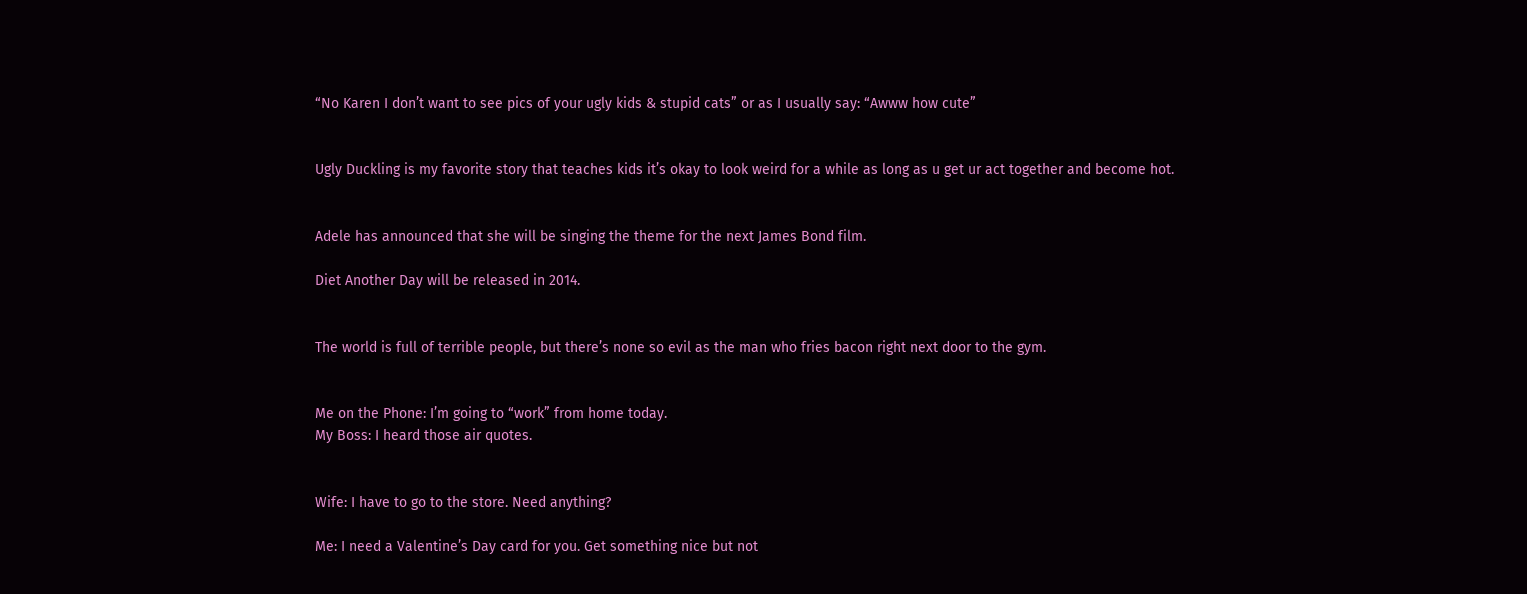“No Karen I don’t want to see pics of your ugly kids & stupid cats” or as I usually say: “Awww how cute”


Ugly Duckling is my favorite story that teaches kids it’s okay to look weird for a while as long as u get ur act together and become hot.


Adele has announced that she will be singing the theme for the next James Bond film.

Diet Another Day will be released in 2014.


The world is full of terrible people, but there’s none so evil as the man who fries bacon right next door to the gym.


Me on the Phone: I’m going to “work” from home today.
My Boss: I heard those air quotes.


Wife: I have to go to the store. Need anything?

Me: I need a Valentine’s Day card for you. Get something nice but not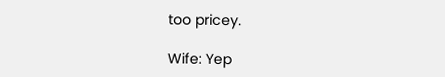too pricey.

Wife: Yep